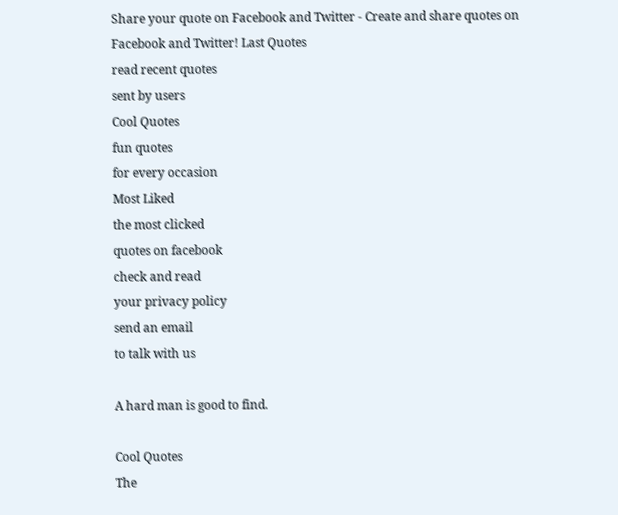Share your quote on Facebook and Twitter - Create and share quotes on Facebook and Twitter! Last Quotes
read recent quotes
sent by users
Cool Quotes
fun quotes
for every occasion
Most Liked
the most clicked
quotes on facebook
check and read
your privacy policy
send an email
to talk with us

A hard man is good to find.

Cool Quotes
The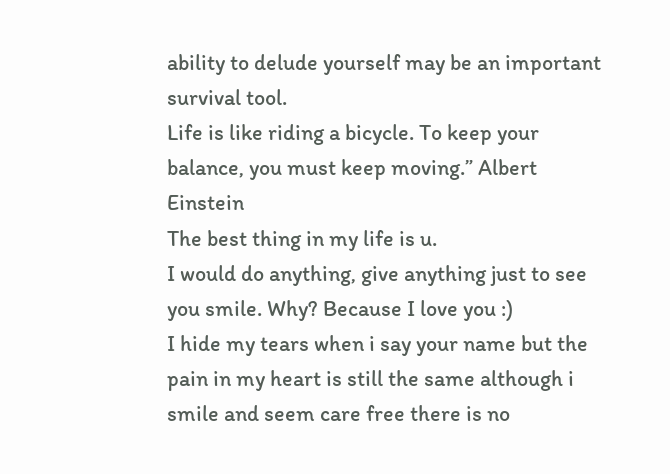ability to delude yourself may be an important survival tool.
Life is like riding a bicycle. To keep your balance, you must keep moving.” Albert Einstein
The best thing in my life is u.
I would do anything, give anything just to see you smile. Why? Because I love you :)
I hide my tears when i say your name but the pain in my heart is still the same although i smile and seem care free there is no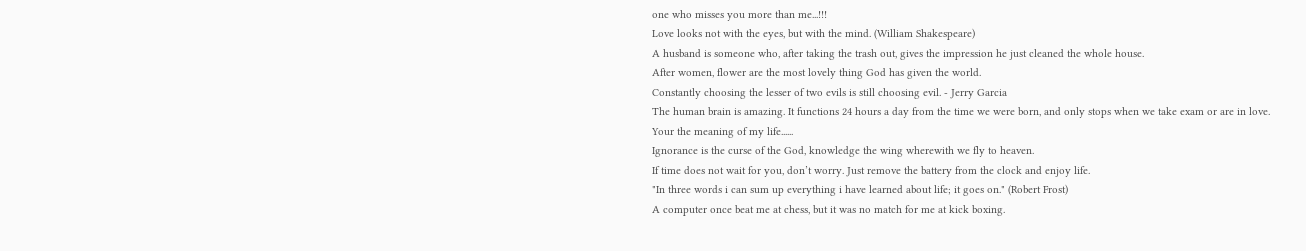one who misses you more than me...!!!
Love looks not with the eyes, but with the mind. (William Shakespeare)
A husband is someone who, after taking the trash out, gives the impression he just cleaned the whole house.
After women, flower are the most lovely thing God has given the world.
Constantly choosing the lesser of two evils is still choosing evil. - Jerry Garcia
The human brain is amazing. It functions 24 hours a day from the time we were born, and only stops when we take exam or are in love.
Your the meaning of my life......
Ignorance is the curse of the God, knowledge the wing wherewith we fly to heaven.
If time does not wait for you, don’t worry. Just remove the battery from the clock and enjoy life.
"In three words i can sum up everything i have learned about life; it goes on." (Robert Frost)
A computer once beat me at chess, but it was no match for me at kick boxing.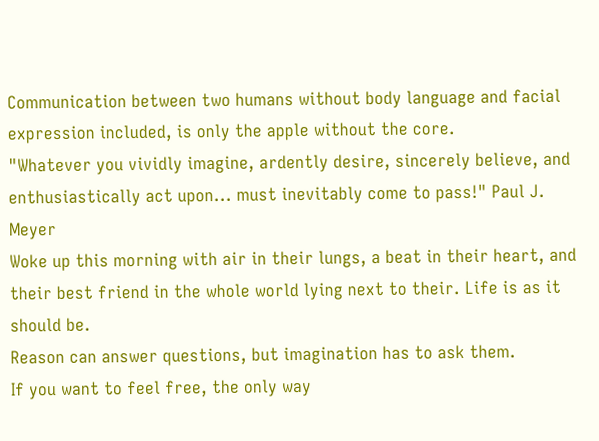Communication between two humans without body language and facial expression included, is only the apple without the core.
"Whatever you vividly imagine, ardently desire, sincerely believe, and enthusiastically act upon... must inevitably come to pass!" Paul J. Meyer
Woke up this morning with air in their lungs, a beat in their heart, and their best friend in the whole world lying next to their. Life is as it should be.
Reason can answer questions, but imagination has to ask them.
If you want to feel free, the only way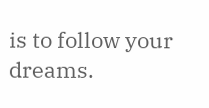is to follow your dreams.